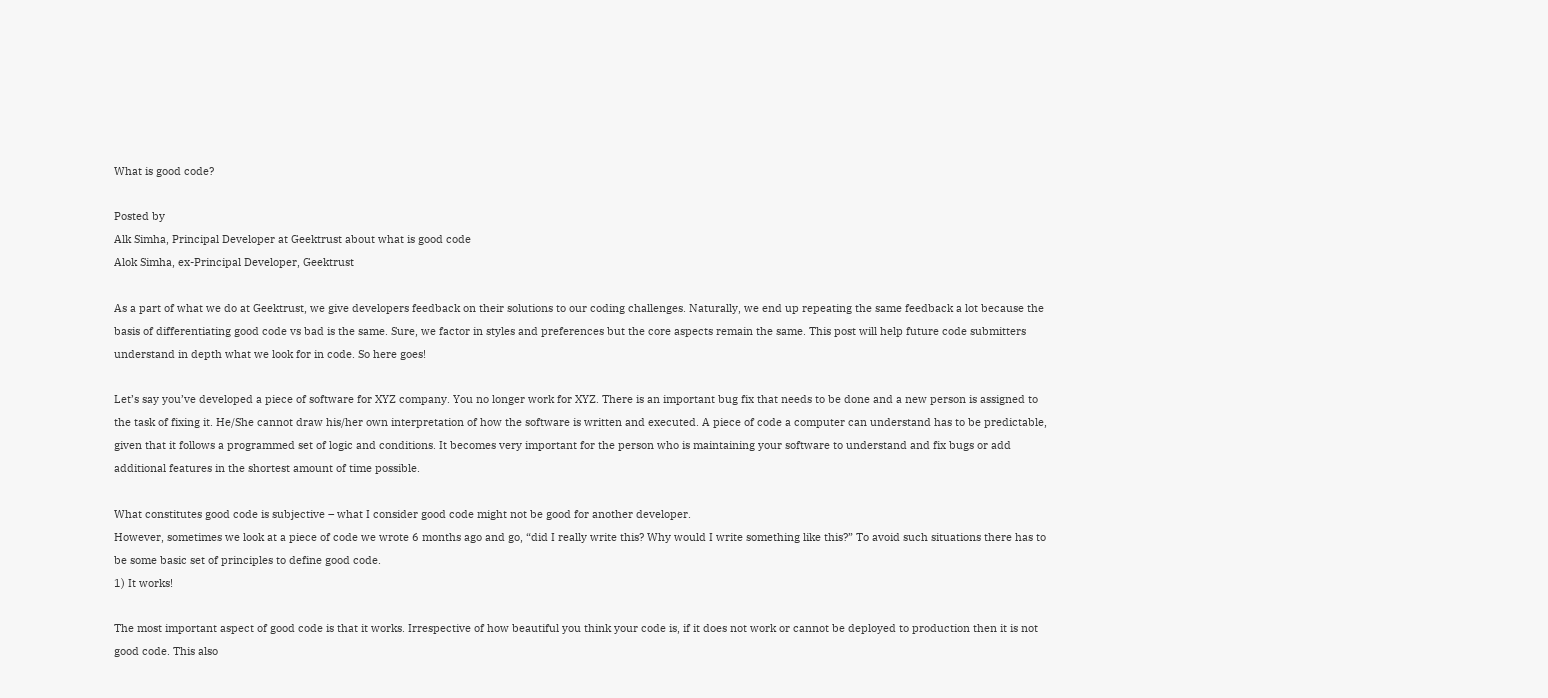What is good code?

Posted by
Alk Simha, Principal Developer at Geektrust about what is good code
Alok Simha, ex-Principal Developer, Geektrust

As a part of what we do at Geektrust, we give developers feedback on their solutions to our coding challenges. Naturally, we end up repeating the same feedback a lot because the basis of differentiating good code vs bad is the same. Sure, we factor in styles and preferences but the core aspects remain the same. This post will help future code submitters understand in depth what we look for in code. So here goes!

Let’s say you’ve developed a piece of software for XYZ company. You no longer work for XYZ. There is an important bug fix that needs to be done and a new person is assigned to the task of fixing it. He/She cannot draw his/her own interpretation of how the software is written and executed. A piece of code a computer can understand has to be predictable, given that it follows a programmed set of logic and conditions. It becomes very important for the person who is maintaining your software to understand and fix bugs or add additional features in the shortest amount of time possible.

What constitutes good code is subjective – what I consider good code might not be good for another developer.
However, sometimes we look at a piece of code we wrote 6 months ago and go, “did I really write this? Why would I write something like this?” To avoid such situations there has to be some basic set of principles to define good code.
1) It works!

The most important aspect of good code is that it works. Irrespective of how beautiful you think your code is, if it does not work or cannot be deployed to production then it is not good code. This also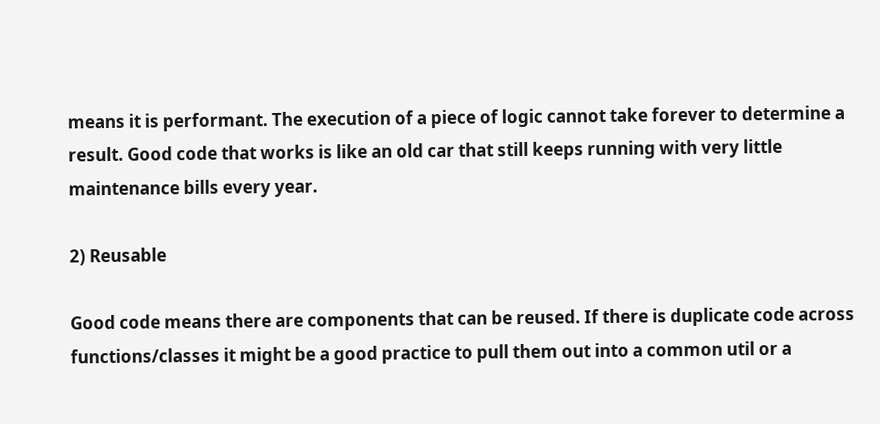means it is performant. The execution of a piece of logic cannot take forever to determine a result. Good code that works is like an old car that still keeps running with very little maintenance bills every year.

2) Reusable

Good code means there are components that can be reused. If there is duplicate code across functions/classes it might be a good practice to pull them out into a common util or a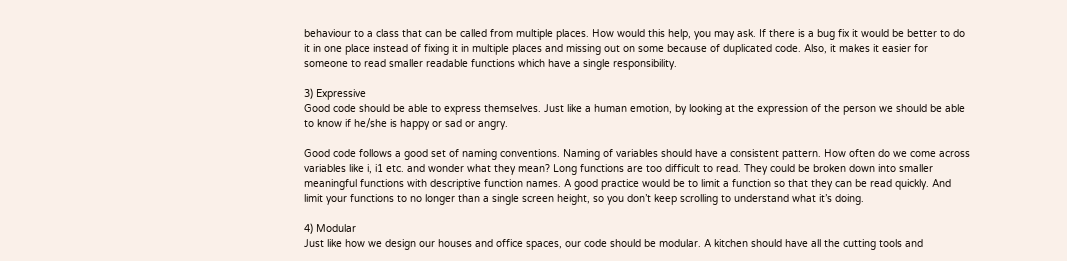behaviour to a class that can be called from multiple places. How would this help, you may ask. If there is a bug fix it would be better to do it in one place instead of fixing it in multiple places and missing out on some because of duplicated code. Also, it makes it easier for someone to read smaller readable functions which have a single responsibility.

3) Expressive
Good code should be able to express themselves. Just like a human emotion, by looking at the expression of the person we should be able to know if he/she is happy or sad or angry.

Good code follows a good set of naming conventions. Naming of variables should have a consistent pattern. How often do we come across variables like i, i1 etc. and wonder what they mean? Long functions are too difficult to read. They could be broken down into smaller meaningful functions with descriptive function names. A good practice would be to limit a function so that they can be read quickly. And limit your functions to no longer than a single screen height, so you don’t keep scrolling to understand what it’s doing.

4) Modular
Just like how we design our houses and office spaces, our code should be modular. A kitchen should have all the cutting tools and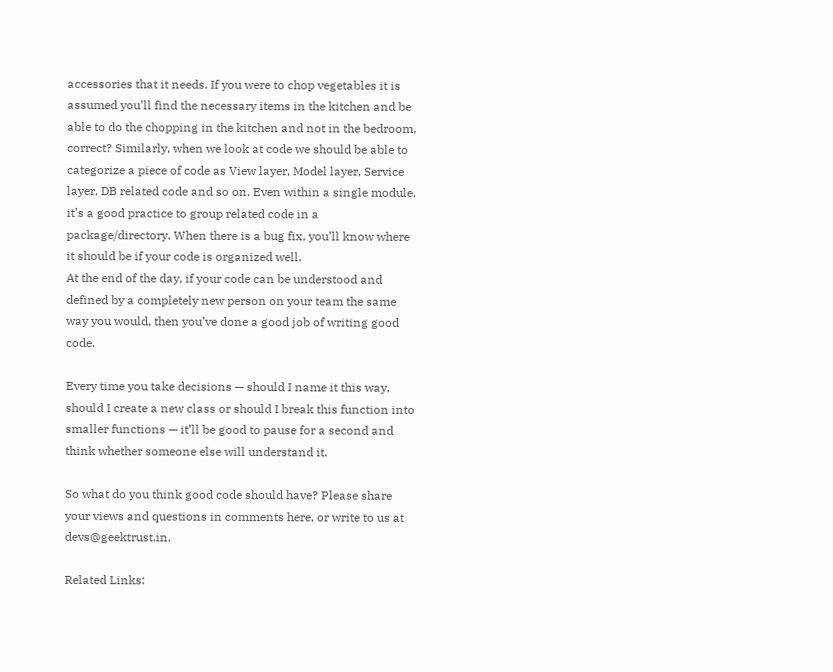accessories that it needs. If you were to chop vegetables it is assumed you’ll find the necessary items in the kitchen and be able to do the chopping in the kitchen and not in the bedroom, correct? Similarly, when we look at code we should be able to categorize a piece of code as View layer, Model layer, Service layer, DB related code and so on. Even within a single module, it’s a good practice to group related code in a package/directory. When there is a bug fix, you’ll know where it should be if your code is organized well.
At the end of the day, if your code can be understood and defined by a completely new person on your team the same way you would, then you’ve done a good job of writing good code.

Every time you take decisions — should I name it this way, should I create a new class or should I break this function into smaller functions — it’ll be good to pause for a second and think whether someone else will understand it.

So what do you think good code should have? Please share your views and questions in comments here, or write to us at devs@geektrust.in.

Related Links: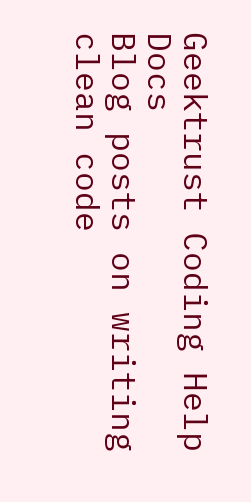Geektrust Coding Help Docs
Blog posts on writing clean code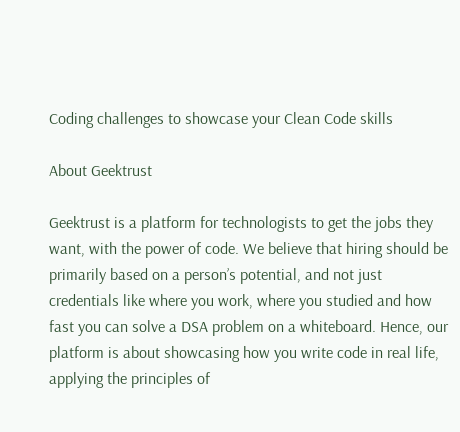Coding challenges to showcase your Clean Code skills

About Geektrust

Geektrust is a platform for technologists to get the jobs they want, with the power of code. We believe that hiring should be primarily based on a person’s potential, and not just credentials like where you work, where you studied and how fast you can solve a DSA problem on a whiteboard. Hence, our platform is about showcasing how you write code in real life, applying the principles of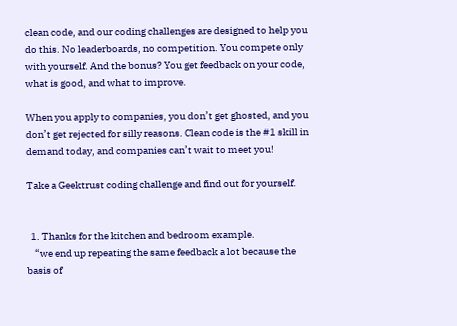clean code, and our coding challenges are designed to help you do this. No leaderboards, no competition. You compete only with yourself. And the bonus? You get feedback on your code, what is good, and what to improve.

When you apply to companies, you don’t get ghosted, and you don’t get rejected for silly reasons. Clean code is the #1 skill in demand today, and companies can’t wait to meet you!

Take a Geektrust coding challenge and find out for yourself.


  1. Thanks for the kitchen and bedroom example.
    “we end up repeating the same feedback a lot because the basis of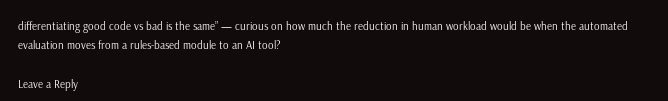differentiating good code vs bad is the same” — curious on how much the reduction in human workload would be when the automated evaluation moves from a rules-based module to an AI tool?

Leave a Reply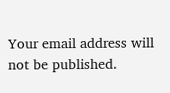Your email address will not be published.